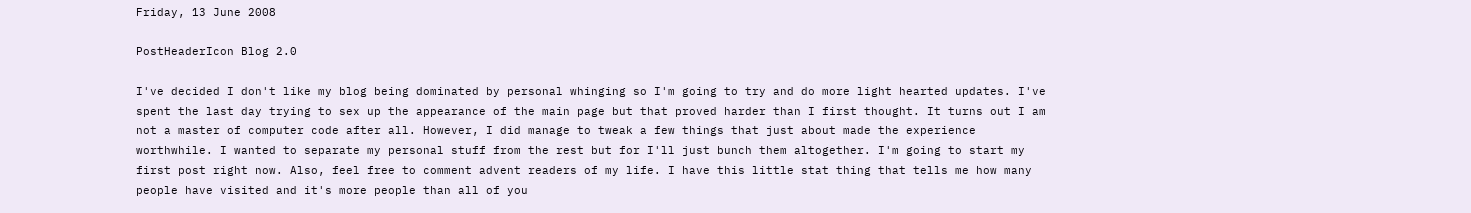Friday, 13 June 2008

PostHeaderIcon Blog 2.0

I've decided I don't like my blog being dominated by personal whinging so I'm going to try and do more light hearted updates. I've spent the last day trying to sex up the appearance of the main page but that proved harder than I first thought. It turns out I am not a master of computer code after all. However, I did manage to tweak a few things that just about made the experience worthwhile. I wanted to separate my personal stuff from the rest but for I'll just bunch them altogether. I'm going to start my first post right now. Also, feel free to comment advent readers of my life. I have this little stat thing that tells me how many people have visited and it's more people than all of you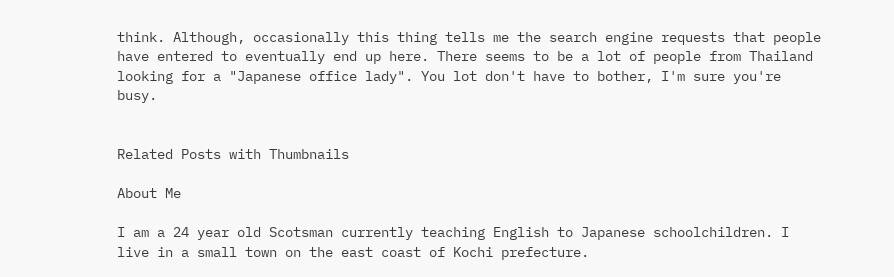think. Although, occasionally this thing tells me the search engine requests that people have entered to eventually end up here. There seems to be a lot of people from Thailand looking for a "Japanese office lady". You lot don't have to bother, I'm sure you're busy.


Related Posts with Thumbnails

About Me

I am a 24 year old Scotsman currently teaching English to Japanese schoolchildren. I live in a small town on the east coast of Kochi prefecture.